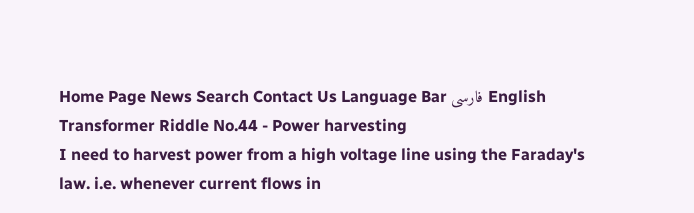Home Page News Search Contact Us Language Bar فارسی English
Transformer Riddle No.44 - Power harvesting
I need to harvest power from a high voltage line using the Faraday's law. i.e. whenever current flows in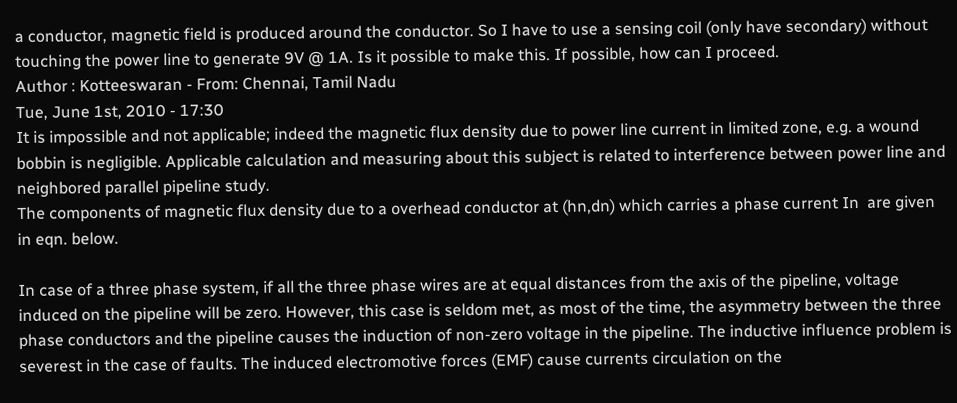a conductor, magnetic field is produced around the conductor. So I have to use a sensing coil (only have secondary) without touching the power line to generate 9V @ 1A. Is it possible to make this. If possible, how can I proceed.
Author : Kotteeswaran - From: Chennai, Tamil Nadu
Tue, June 1st, 2010 - 17:30
It is impossible and not applicable; indeed the magnetic flux density due to power line current in limited zone, e.g. a wound bobbin is negligible. Applicable calculation and measuring about this subject is related to interference between power line and neighbored parallel pipeline study.
The components of magnetic flux density due to a overhead conductor at (hn,dn) which carries a phase current In  are given in eqn. below.

In case of a three phase system, if all the three phase wires are at equal distances from the axis of the pipeline, voltage induced on the pipeline will be zero. However, this case is seldom met, as most of the time, the asymmetry between the three phase conductors and the pipeline causes the induction of non-zero voltage in the pipeline. The inductive influence problem is severest in the case of faults. The induced electromotive forces (EMF) cause currents circulation on the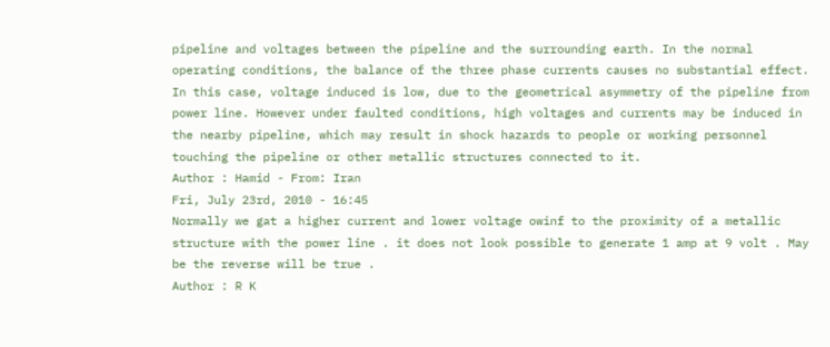pipeline and voltages between the pipeline and the surrounding earth. In the normal operating conditions, the balance of the three phase currents causes no substantial effect. In this case, voltage induced is low, due to the geometrical asymmetry of the pipeline from power line. However under faulted conditions, high voltages and currents may be induced in the nearby pipeline, which may result in shock hazards to people or working personnel touching the pipeline or other metallic structures connected to it.
Author : Hamid - From: Iran
Fri, July 23rd, 2010 - 16:45
Normally we gat a higher current and lower voltage owinf to the proximity of a metallic structure with the power line . it does not look possible to generate 1 amp at 9 volt . May be the reverse will be true .
Author : R K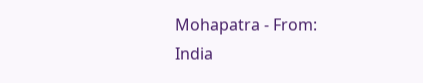Mohapatra - From: India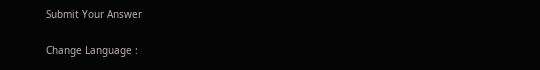Submit Your Answer

Change Language :